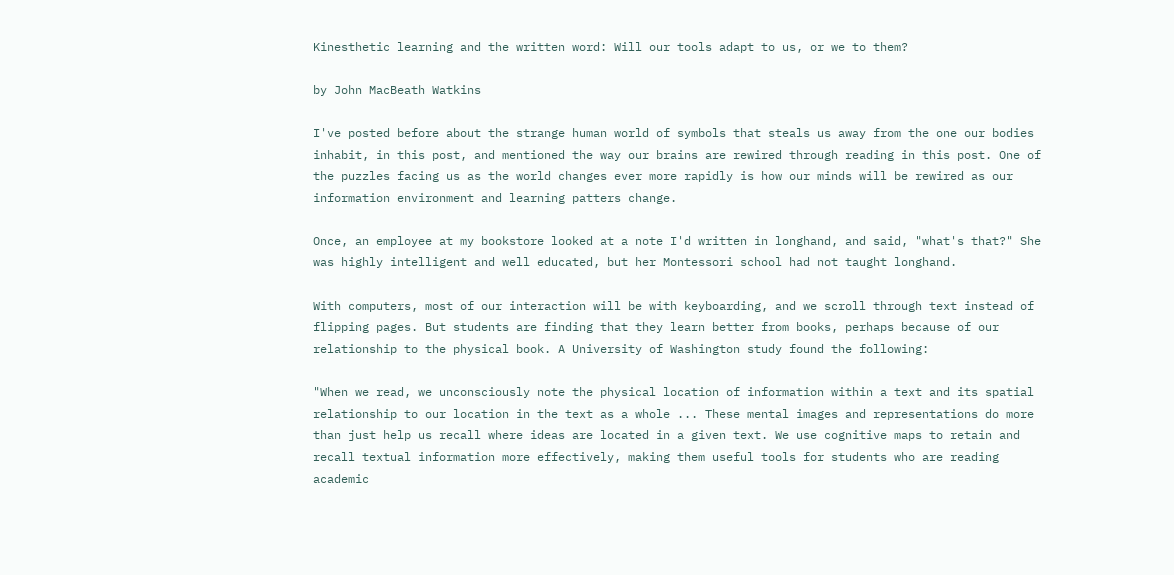Kinesthetic learning and the written word: Will our tools adapt to us, or we to them?

by John MacBeath Watkins

I've posted before about the strange human world of symbols that steals us away from the one our bodies inhabit, in this post, and mentioned the way our brains are rewired through reading in this post. One of the puzzles facing us as the world changes ever more rapidly is how our minds will be rewired as our information environment and learning patters change.

Once, an employee at my bookstore looked at a note I'd written in longhand, and said, "what's that?" She was highly intelligent and well educated, but her Montessori school had not taught longhand.

With computers, most of our interaction will be with keyboarding, and we scroll through text instead of flipping pages. But students are finding that they learn better from books, perhaps because of our relationship to the physical book. A University of Washington study found the following:

"When we read, we unconsciously note the physical location of information within a text and its spatial relationship to our location in the text as a whole ... These mental images and representations do more than just help us recall where ideas are located in a given text. We use cognitive maps to retain and recall textual information more effectively, making them useful tools for students who are reading academic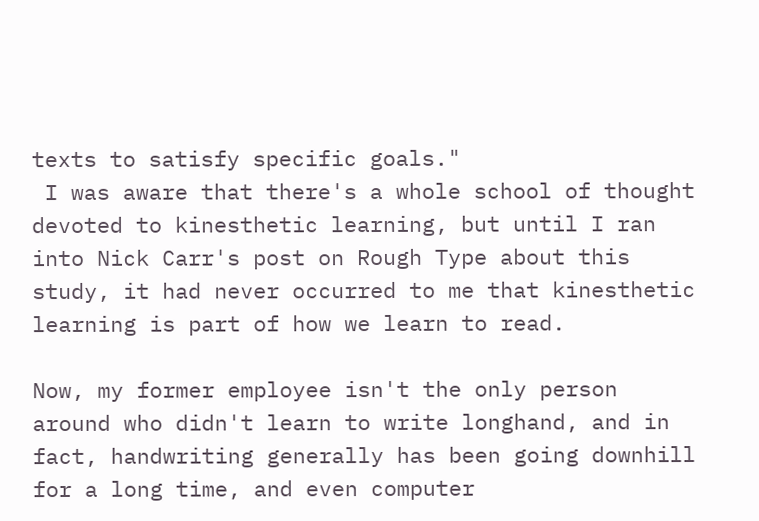texts to satisfy specific goals."
 I was aware that there's a whole school of thought devoted to kinesthetic learning, but until I ran into Nick Carr's post on Rough Type about this study, it had never occurred to me that kinesthetic learning is part of how we learn to read.

Now, my former employee isn't the only person around who didn't learn to write longhand, and in fact, handwriting generally has been going downhill for a long time, and even computer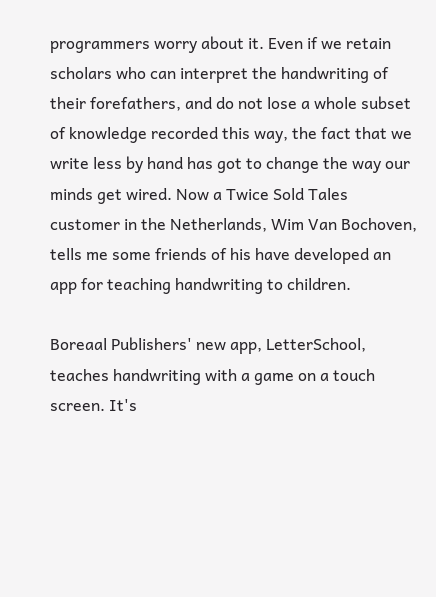programmers worry about it. Even if we retain scholars who can interpret the handwriting of their forefathers, and do not lose a whole subset of knowledge recorded this way, the fact that we write less by hand has got to change the way our minds get wired. Now a Twice Sold Tales customer in the Netherlands, Wim Van Bochoven, tells me some friends of his have developed an app for teaching handwriting to children.

Boreaal Publishers' new app, LetterSchool, teaches handwriting with a game on a touch screen. It's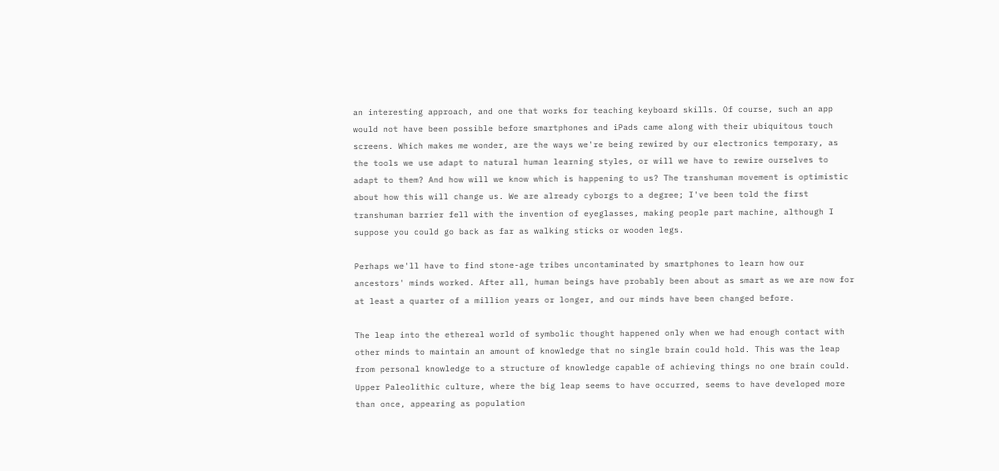an interesting approach, and one that works for teaching keyboard skills. Of course, such an app would not have been possible before smartphones and iPads came along with their ubiquitous touch screens. Which makes me wonder, are the ways we're being rewired by our electronics temporary, as the tools we use adapt to natural human learning styles, or will we have to rewire ourselves to adapt to them? And how will we know which is happening to us? The transhuman movement is optimistic about how this will change us. We are already cyborgs to a degree; I've been told the first transhuman barrier fell with the invention of eyeglasses, making people part machine, although I suppose you could go back as far as walking sticks or wooden legs.

Perhaps we'll have to find stone-age tribes uncontaminated by smartphones to learn how our ancestors' minds worked. After all, human beings have probably been about as smart as we are now for at least a quarter of a million years or longer, and our minds have been changed before.

The leap into the ethereal world of symbolic thought happened only when we had enough contact with other minds to maintain an amount of knowledge that no single brain could hold. This was the leap from personal knowledge to a structure of knowledge capable of achieving things no one brain could. Upper Paleolithic culture, where the big leap seems to have occurred, seems to have developed more than once, appearing as population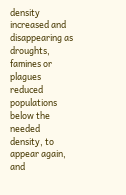density increased and disappearing as droughts, famines or plagues reduced populations below the needed density, to appear again, and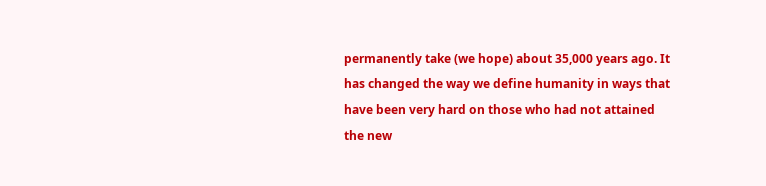permanently take (we hope) about 35,000 years ago. It has changed the way we define humanity in ways that have been very hard on those who had not attained the new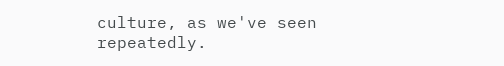culture, as we've seen repeatedly.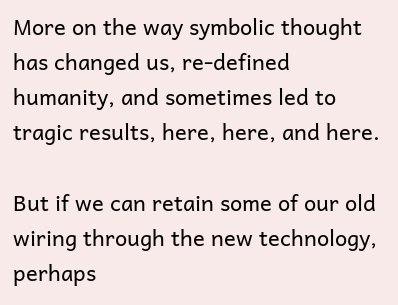More on the way symbolic thought has changed us, re-defined humanity, and sometimes led to tragic results, here, here, and here.

But if we can retain some of our old wiring through the new technology, perhaps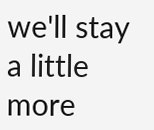we'll stay a little more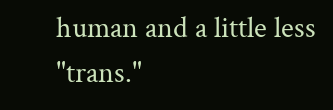human and a little less "trans."